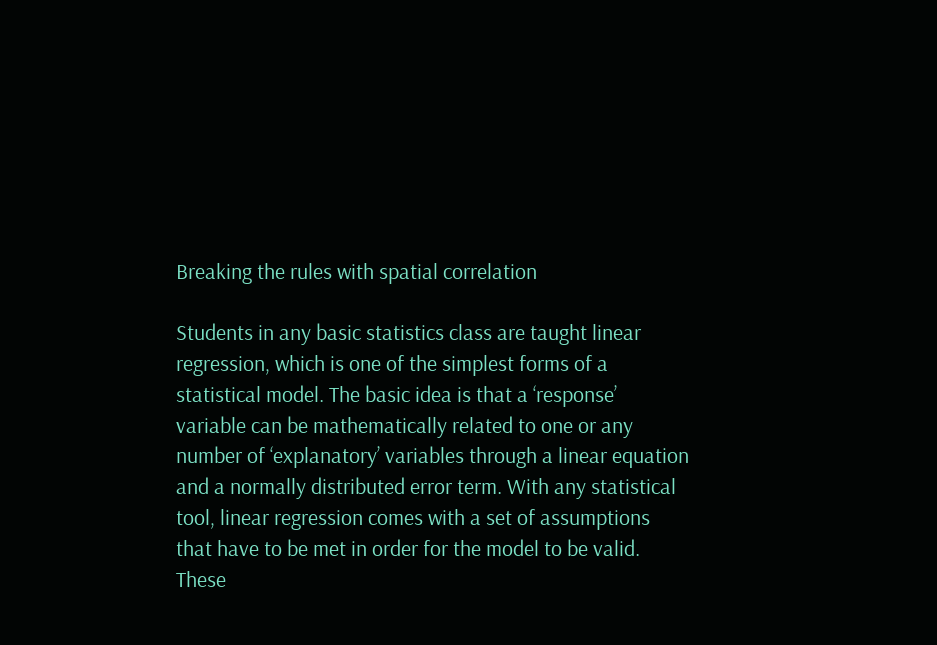Breaking the rules with spatial correlation

Students in any basic statistics class are taught linear regression, which is one of the simplest forms of a statistical model. The basic idea is that a ‘response’ variable can be mathematically related to one or any number of ‘explanatory’ variables through a linear equation and a normally distributed error term. With any statistical tool, linear regression comes with a set of assumptions that have to be met in order for the model to be valid. These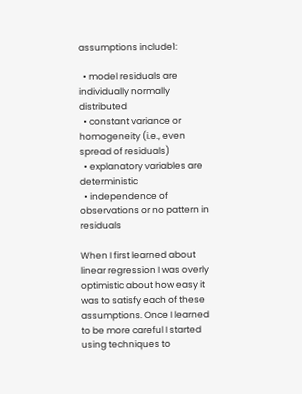assumptions include1:

  • model residuals are individually normally distributed
  • constant variance or homogeneity (i.e., even spread of residuals)
  • explanatory variables are deterministic
  • independence of observations or no pattern in residuals

When I first learned about linear regression I was overly optimistic about how easy it was to satisfy each of these assumptions. Once I learned to be more careful I started using techniques to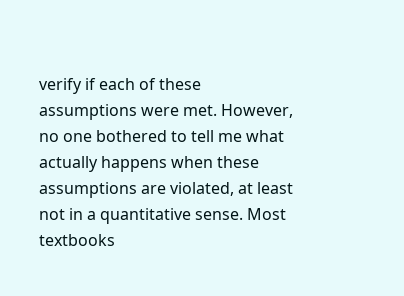verify if each of these assumptions were met. However, no one bothered to tell me what actually happens when these assumptions are violated, at least not in a quantitative sense. Most textbooks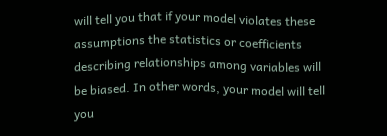will tell you that if your model violates these assumptions the statistics or coefficients describing relationships among variables will be biased. In other words, your model will tell you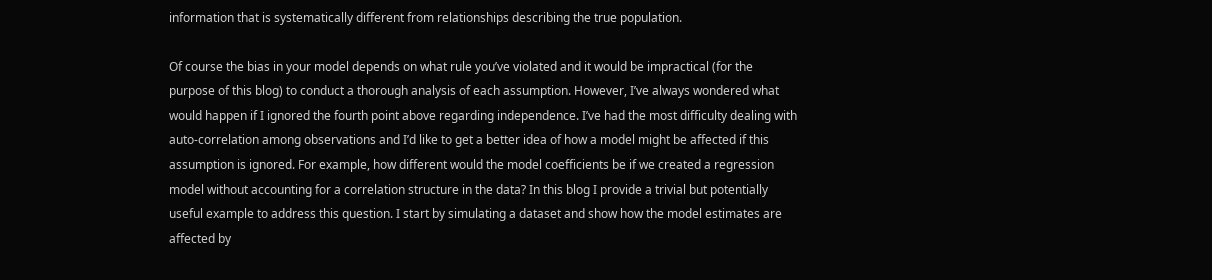information that is systematically different from relationships describing the true population.

Of course the bias in your model depends on what rule you’ve violated and it would be impractical (for the purpose of this blog) to conduct a thorough analysis of each assumption. However, I’ve always wondered what would happen if I ignored the fourth point above regarding independence. I’ve had the most difficulty dealing with auto-correlation among observations and I’d like to get a better idea of how a model might be affected if this assumption is ignored. For example, how different would the model coefficients be if we created a regression model without accounting for a correlation structure in the data? In this blog I provide a trivial but potentially useful example to address this question. I start by simulating a dataset and show how the model estimates are affected by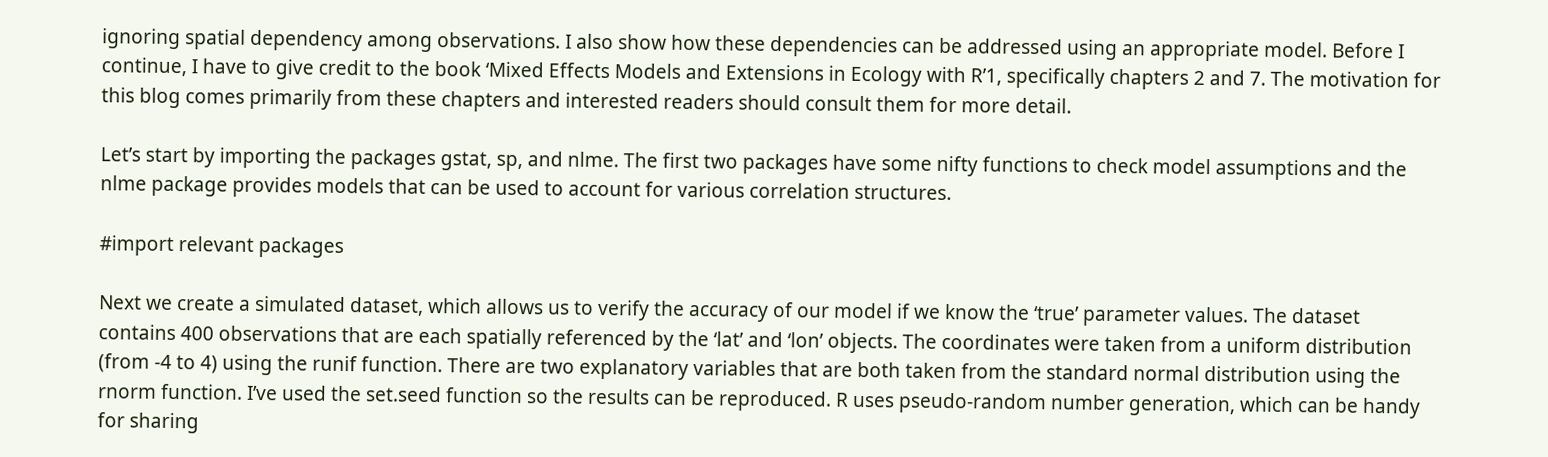ignoring spatial dependency among observations. I also show how these dependencies can be addressed using an appropriate model. Before I continue, I have to give credit to the book ‘Mixed Effects Models and Extensions in Ecology with R’1, specifically chapters 2 and 7. The motivation for this blog comes primarily from these chapters and interested readers should consult them for more detail.

Let’s start by importing the packages gstat, sp, and nlme. The first two packages have some nifty functions to check model assumptions and the nlme package provides models that can be used to account for various correlation structures.

#import relevant packages

Next we create a simulated dataset, which allows us to verify the accuracy of our model if we know the ‘true’ parameter values. The dataset contains 400 observations that are each spatially referenced by the ‘lat’ and ‘lon’ objects. The coordinates were taken from a uniform distribution (from -4 to 4) using the runif function. There are two explanatory variables that are both taken from the standard normal distribution using the rnorm function. I’ve used the set.seed function so the results can be reproduced. R uses pseudo-random number generation, which can be handy for sharing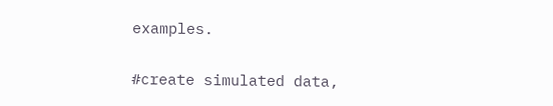examples.

#create simulated data,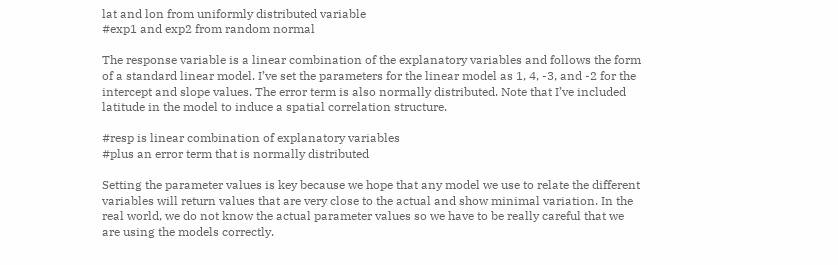lat and lon from uniformly distributed variable
#exp1 and exp2 from random normal

The response variable is a linear combination of the explanatory variables and follows the form of a standard linear model. I’ve set the parameters for the linear model as 1, 4, -3, and -2 for the intercept and slope values. The error term is also normally distributed. Note that I’ve included latitude in the model to induce a spatial correlation structure.

#resp is linear combination of explanatory variables
#plus an error term that is normally distributed

Setting the parameter values is key because we hope that any model we use to relate the different variables will return values that are very close to the actual and show minimal variation. In the real world, we do not know the actual parameter values so we have to be really careful that we are using the models correctly.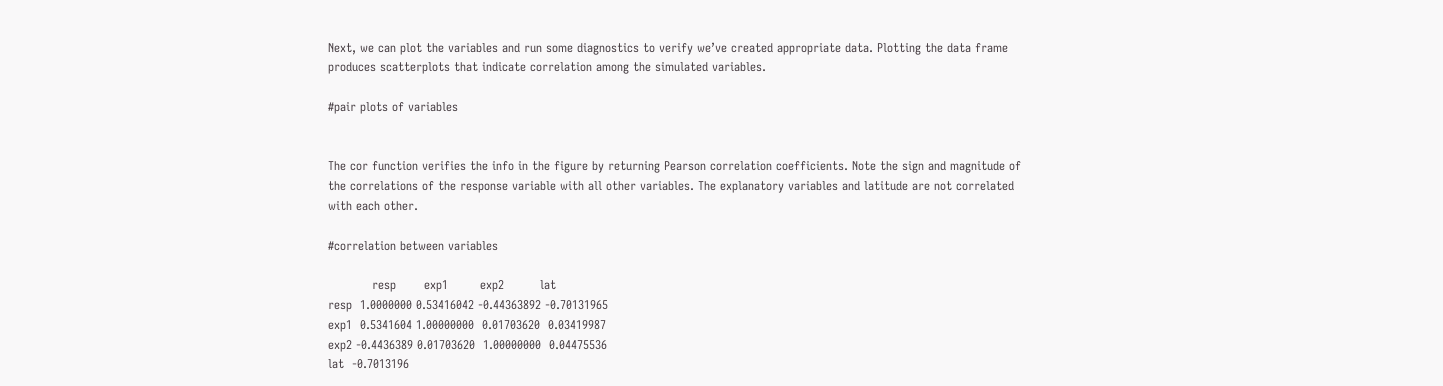Next, we can plot the variables and run some diagnostics to verify we’ve created appropriate data. Plotting the data frame produces scatterplots that indicate correlation among the simulated variables.

#pair plots of variables


The cor function verifies the info in the figure by returning Pearson correlation coefficients. Note the sign and magnitude of the correlations of the response variable with all other variables. The explanatory variables and latitude are not correlated with each other.

#correlation between variables

           resp       exp1        exp2         lat
resp  1.0000000 0.53416042 -0.44363892 -0.70131965
exp1  0.5341604 1.00000000  0.01703620  0.03419987
exp2 -0.4436389 0.01703620  1.00000000  0.04475536
lat  -0.7013196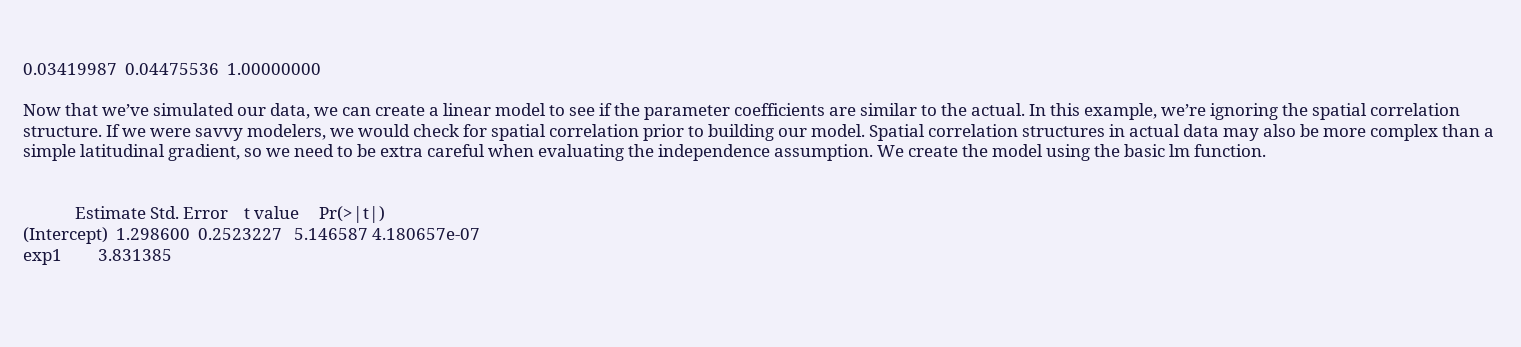0.03419987  0.04475536  1.00000000

Now that we’ve simulated our data, we can create a linear model to see if the parameter coefficients are similar to the actual. In this example, we’re ignoring the spatial correlation structure. If we were savvy modelers, we would check for spatial correlation prior to building our model. Spatial correlation structures in actual data may also be more complex than a simple latitudinal gradient, so we need to be extra careful when evaluating the independence assumption. We create the model using the basic lm function.


             Estimate Std. Error    t value     Pr(>|t|)
(Intercept)  1.298600  0.2523227   5.146587 4.180657e-07
exp1         3.831385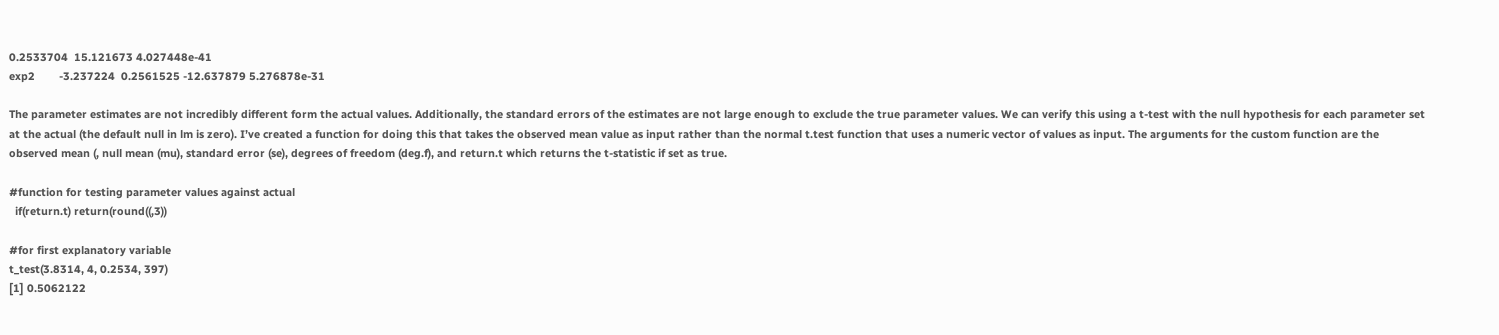0.2533704  15.121673 4.027448e-41
exp2        -3.237224  0.2561525 -12.637879 5.276878e-31

The parameter estimates are not incredibly different form the actual values. Additionally, the standard errors of the estimates are not large enough to exclude the true parameter values. We can verify this using a t-test with the null hypothesis for each parameter set at the actual (the default null in lm is zero). I’ve created a function for doing this that takes the observed mean value as input rather than the normal t.test function that uses a numeric vector of values as input. The arguments for the custom function are the observed mean (, null mean (mu), standard error (se), degrees of freedom (deg.f), and return.t which returns the t-statistic if set as true.

#function for testing parameter values against actual
  if(return.t) return(round((,3))

#for first explanatory variable
t_test(3.8314, 4, 0.2534, 397)
[1] 0.5062122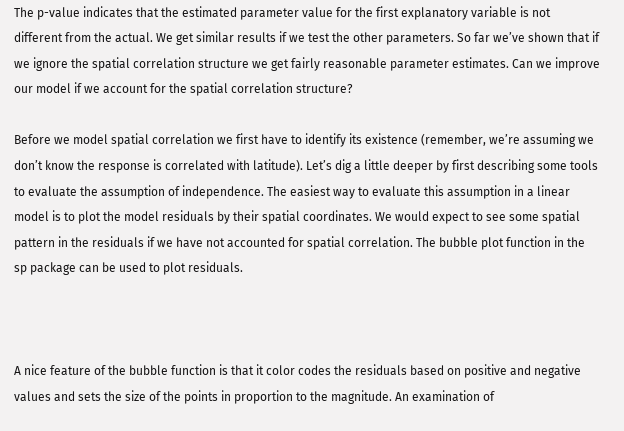The p-value indicates that the estimated parameter value for the first explanatory variable is not different from the actual. We get similar results if we test the other parameters. So far we’ve shown that if we ignore the spatial correlation structure we get fairly reasonable parameter estimates. Can we improve our model if we account for the spatial correlation structure?

Before we model spatial correlation we first have to identify its existence (remember, we’re assuming we don’t know the response is correlated with latitude). Let’s dig a little deeper by first describing some tools to evaluate the assumption of independence. The easiest way to evaluate this assumption in a linear model is to plot the model residuals by their spatial coordinates. We would expect to see some spatial pattern in the residuals if we have not accounted for spatial correlation. The bubble plot function in the sp package can be used to plot residuals.



A nice feature of the bubble function is that it color codes the residuals based on positive and negative values and sets the size of the points in proportion to the magnitude. An examination of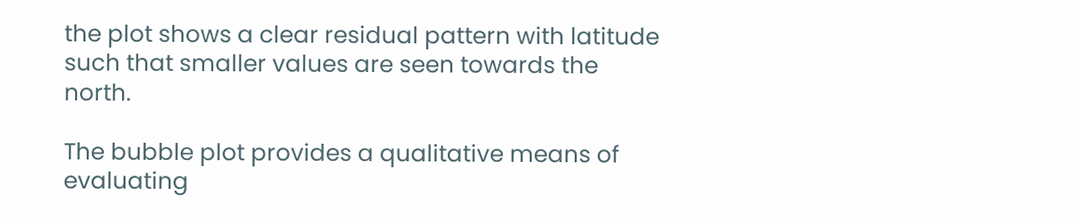the plot shows a clear residual pattern with latitude such that smaller values are seen towards the north.

The bubble plot provides a qualitative means of evaluating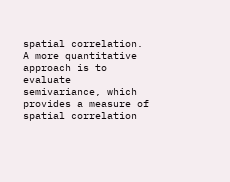spatial correlation. A more quantitative approach is to evaluate semivariance, which provides a measure of spatial correlation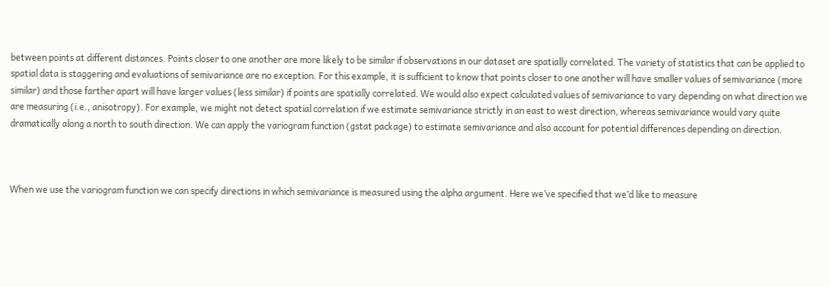between points at different distances. Points closer to one another are more likely to be similar if observations in our dataset are spatially correlated. The variety of statistics that can be applied to spatial data is staggering and evaluations of semivariance are no exception. For this example, it is sufficient to know that points closer to one another will have smaller values of semivariance (more similar) and those farther apart will have larger values (less similar) if points are spatially correlated. We would also expect calculated values of semivariance to vary depending on what direction we are measuring (i.e., anisotropy). For example, we might not detect spatial correlation if we estimate semivariance strictly in an east to west direction, whereas semivariance would vary quite dramatically along a north to south direction. We can apply the variogram function (gstat package) to estimate semivariance and also account for potential differences depending on direction.



When we use the variogram function we can specify directions in which semivariance is measured using the alpha argument. Here we’ve specified that we’d like to measure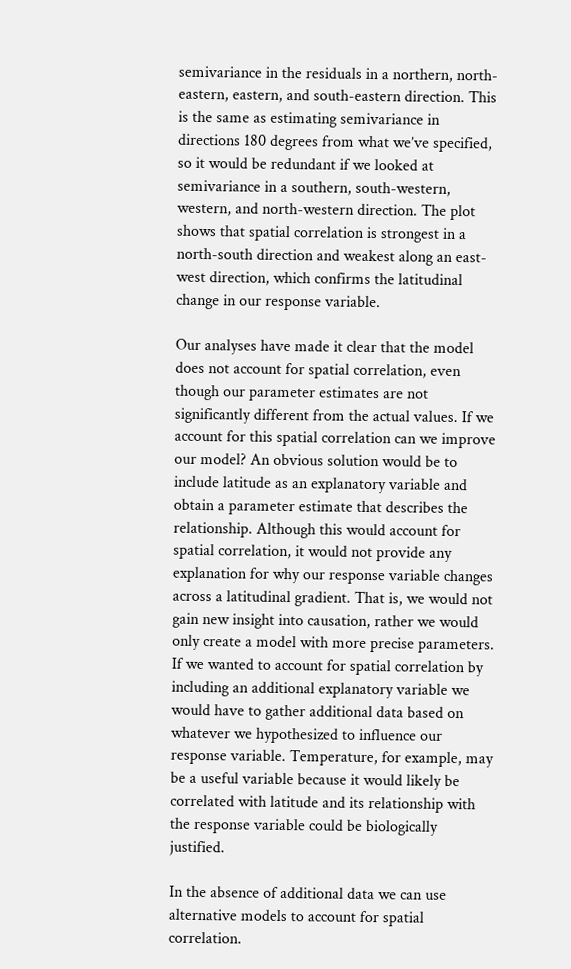semivariance in the residuals in a northern, north-eastern, eastern, and south-eastern direction. This is the same as estimating semivariance in directions 180 degrees from what we’ve specified, so it would be redundant if we looked at semivariance in a southern, south-western, western, and north-western direction. The plot shows that spatial correlation is strongest in a north-south direction and weakest along an east-west direction, which confirms the latitudinal change in our response variable.

Our analyses have made it clear that the model does not account for spatial correlation, even though our parameter estimates are not significantly different from the actual values. If we account for this spatial correlation can we improve our model? An obvious solution would be to include latitude as an explanatory variable and obtain a parameter estimate that describes the relationship. Although this would account for spatial correlation, it would not provide any explanation for why our response variable changes across a latitudinal gradient. That is, we would not gain new insight into causation, rather we would only create a model with more precise parameters. If we wanted to account for spatial correlation by including an additional explanatory variable we would have to gather additional data based on whatever we hypothesized to influence our response variable. Temperature, for example, may be a useful variable because it would likely be correlated with latitude and its relationship with the response variable could be biologically justified.

In the absence of additional data we can use alternative models to account for spatial correlation.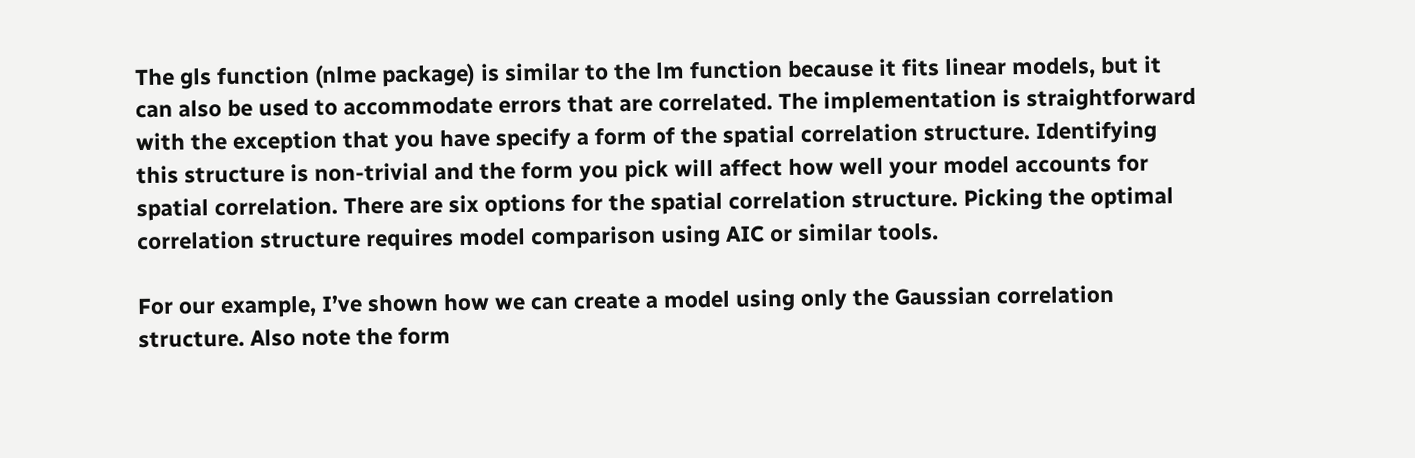The gls function (nlme package) is similar to the lm function because it fits linear models, but it can also be used to accommodate errors that are correlated. The implementation is straightforward with the exception that you have specify a form of the spatial correlation structure. Identifying this structure is non-trivial and the form you pick will affect how well your model accounts for spatial correlation. There are six options for the spatial correlation structure. Picking the optimal correlation structure requires model comparison using AIC or similar tools.

For our example, I’ve shown how we can create a model using only the Gaussian correlation structure. Also note the form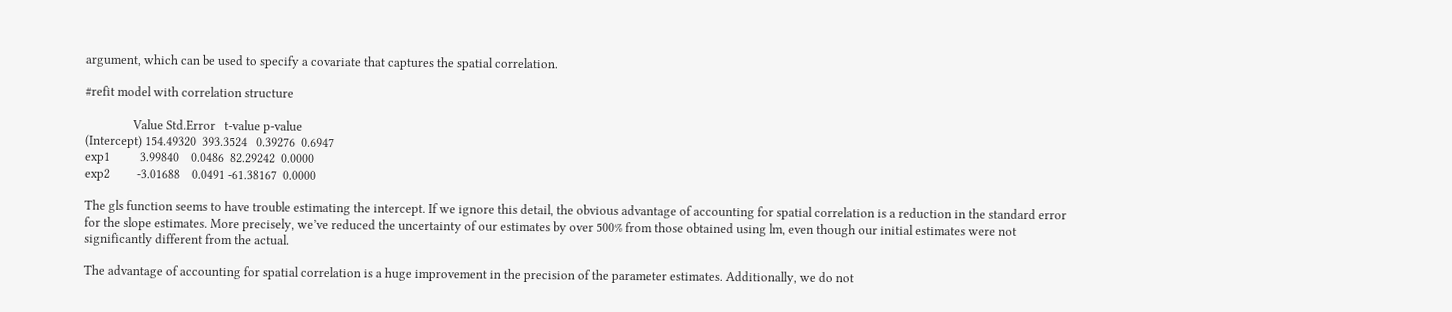argument, which can be used to specify a covariate that captures the spatial correlation.

#refit model with correlation structure

                Value Std.Error   t-value p-value
(Intercept) 154.49320  393.3524   0.39276  0.6947
exp1          3.99840    0.0486  82.29242  0.0000
exp2         -3.01688    0.0491 -61.38167  0.0000

The gls function seems to have trouble estimating the intercept. If we ignore this detail, the obvious advantage of accounting for spatial correlation is a reduction in the standard error for the slope estimates. More precisely, we’ve reduced the uncertainty of our estimates by over 500% from those obtained using lm, even though our initial estimates were not significantly different from the actual.

The advantage of accounting for spatial correlation is a huge improvement in the precision of the parameter estimates. Additionally, we do not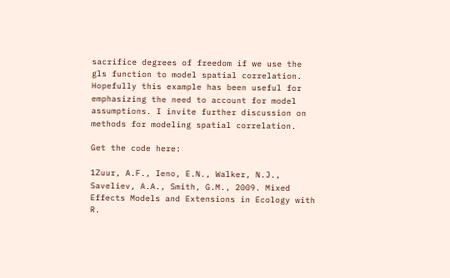sacrifice degrees of freedom if we use the gls function to model spatial correlation. Hopefully this example has been useful for emphasizing the need to account for model assumptions. I invite further discussion on methods for modeling spatial correlation.

Get the code here:

1Zuur, A.F., Ieno, E.N., Walker, N.J., Saveliev, A.A., Smith, G.M., 2009. Mixed Effects Models and Extensions in Ecology with R.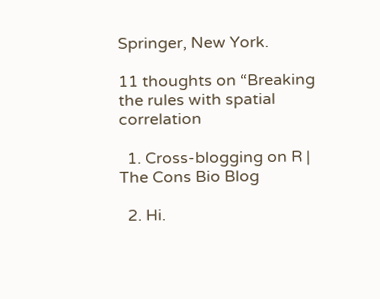Springer, New York.

11 thoughts on “Breaking the rules with spatial correlation

  1. Cross-blogging on R | The Cons Bio Blog

  2. Hi.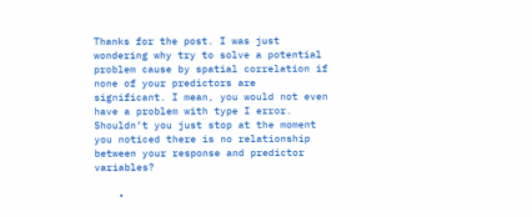Thanks for the post. I was just wondering why try to solve a potential problem cause by spatial correlation if none of your predictors are significant. I mean, you would not even have a problem with type I error. Shouldn’t you just stop at the moment you noticed there is no relationship between your response and predictor variables?

    •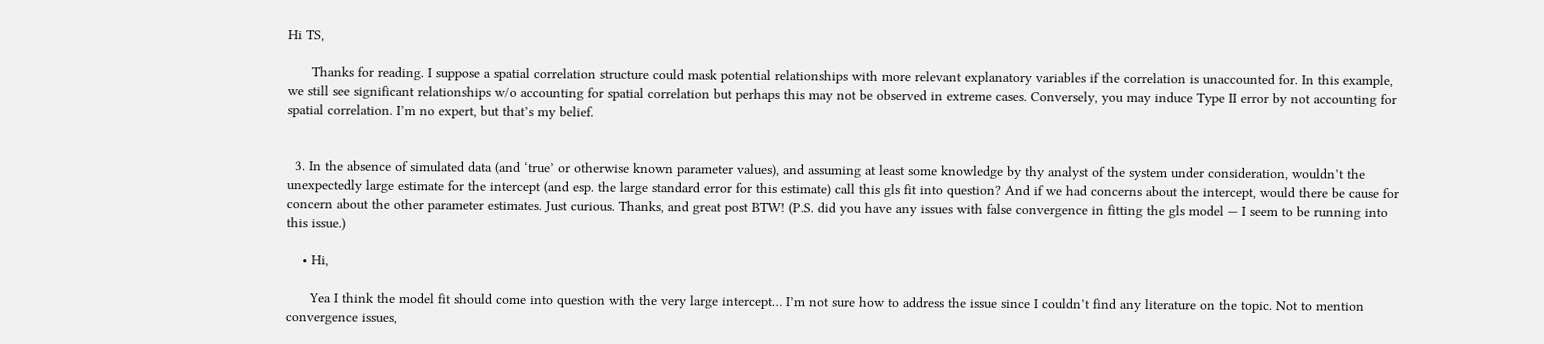Hi TS,

      Thanks for reading. I suppose a spatial correlation structure could mask potential relationships with more relevant explanatory variables if the correlation is unaccounted for. In this example, we still see significant relationships w/o accounting for spatial correlation but perhaps this may not be observed in extreme cases. Conversely, you may induce Type II error by not accounting for spatial correlation. I’m no expert, but that’s my belief.


  3. In the absence of simulated data (and ‘true’ or otherwise known parameter values), and assuming at least some knowledge by thy analyst of the system under consideration, wouldn’t the unexpectedly large estimate for the intercept (and esp. the large standard error for this estimate) call this gls fit into question? And if we had concerns about the intercept, would there be cause for concern about the other parameter estimates. Just curious. Thanks, and great post BTW! (P.S. did you have any issues with false convergence in fitting the gls model — I seem to be running into this issue.)

    • Hi,

      Yea I think the model fit should come into question with the very large intercept… I’m not sure how to address the issue since I couldn’t find any literature on the topic. Not to mention convergence issues,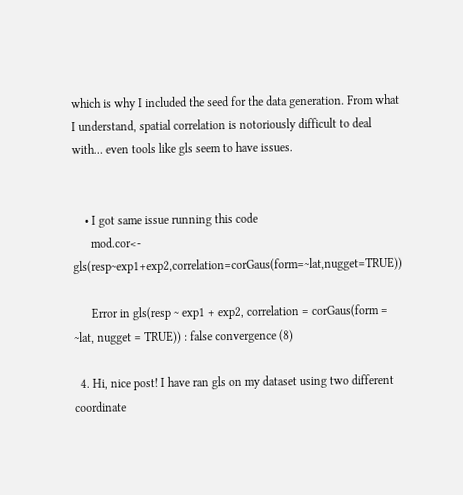which is why I included the seed for the data generation. From what I understand, spatial correlation is notoriously difficult to deal with… even tools like gls seem to have issues.


    • I got same issue running this code
      mod.cor<- gls(resp~exp1+exp2,correlation=corGaus(form=~lat,nugget=TRUE))

      Error in gls(resp ~ exp1 + exp2, correlation = corGaus(form = ~lat, nugget = TRUE)) : false convergence (8)

  4. Hi, nice post! I have ran gls on my dataset using two different coordinate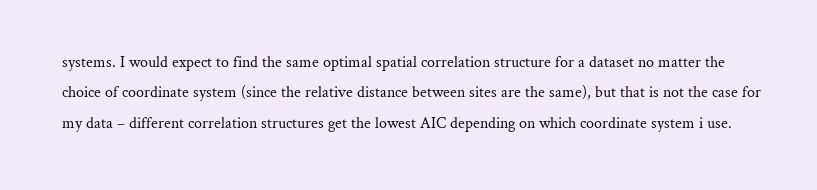systems. I would expect to find the same optimal spatial correlation structure for a dataset no matter the choice of coordinate system (since the relative distance between sites are the same), but that is not the case for my data – different correlation structures get the lowest AIC depending on which coordinate system i use.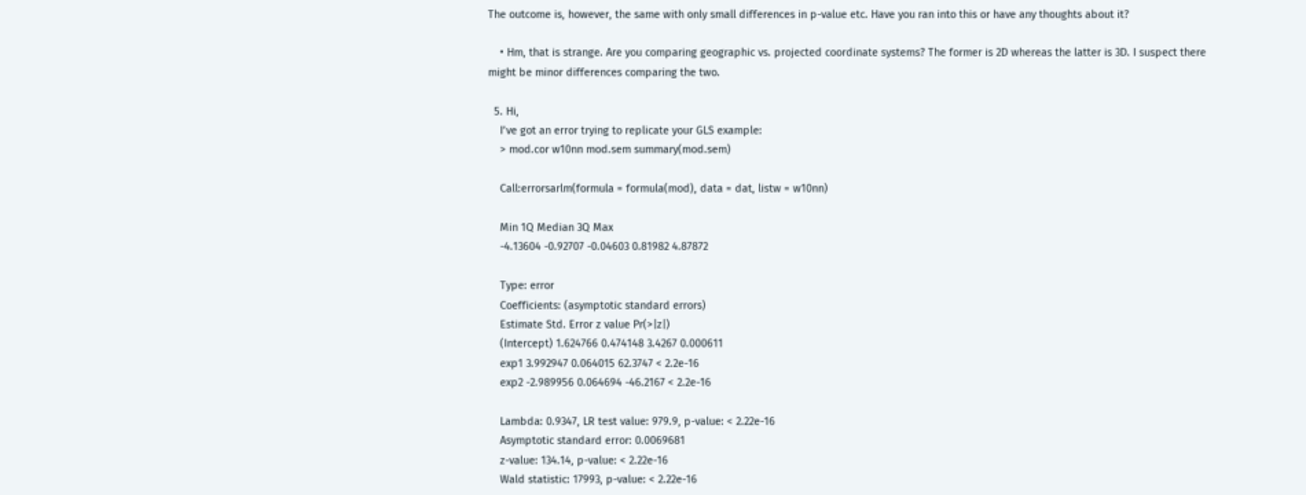The outcome is, however, the same with only small differences in p-value etc. Have you ran into this or have any thoughts about it?

    • Hm, that is strange. Are you comparing geographic vs. projected coordinate systems? The former is 2D whereas the latter is 3D. I suspect there might be minor differences comparing the two.

  5. Hi,
    I’ve got an error trying to replicate your GLS example:
    > mod.cor w10nn mod.sem summary(mod.sem)

    Call:errorsarlm(formula = formula(mod), data = dat, listw = w10nn)

    Min 1Q Median 3Q Max
    -4.13604 -0.92707 -0.04603 0.81982 4.87872

    Type: error
    Coefficients: (asymptotic standard errors)
    Estimate Std. Error z value Pr(>|z|)
    (Intercept) 1.624766 0.474148 3.4267 0.000611
    exp1 3.992947 0.064015 62.3747 < 2.2e-16
    exp2 -2.989956 0.064694 -46.2167 < 2.2e-16

    Lambda: 0.9347, LR test value: 979.9, p-value: < 2.22e-16
    Asymptotic standard error: 0.0069681
    z-value: 134.14, p-value: < 2.22e-16
    Wald statistic: 17993, p-value: < 2.22e-16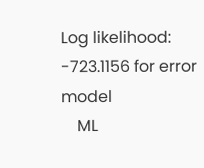Log likelihood: -723.1156 for error model
    ML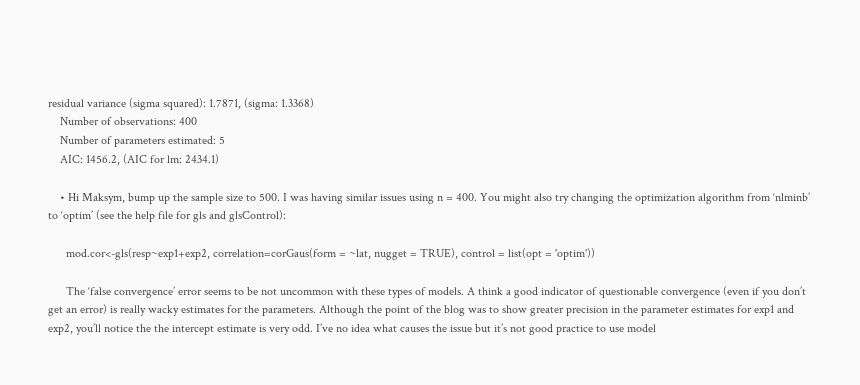residual variance (sigma squared): 1.7871, (sigma: 1.3368)
    Number of observations: 400
    Number of parameters estimated: 5
    AIC: 1456.2, (AIC for lm: 2434.1)

    • Hi Maksym, bump up the sample size to 500. I was having similar issues using n = 400. You might also try changing the optimization algorithm from ‘nlminb’ to ‘optim’ (see the help file for gls and glsControl):

      mod.cor<-gls(resp~exp1+exp2, correlation=corGaus(form = ~lat, nugget = TRUE), control = list(opt = 'optim'))

      The ‘false convergence’ error seems to be not uncommon with these types of models. A think a good indicator of questionable convergence (even if you don’t get an error) is really wacky estimates for the parameters. Although the point of the blog was to show greater precision in the parameter estimates for exp1 and exp2, you’ll notice the the intercept estimate is very odd. I’ve no idea what causes the issue but it’s not good practice to use model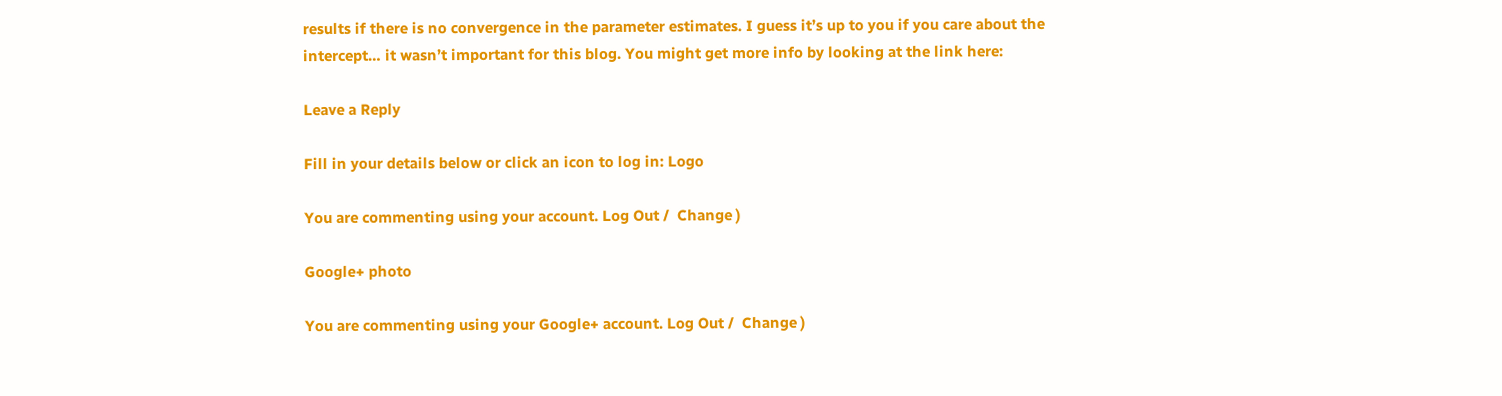results if there is no convergence in the parameter estimates. I guess it’s up to you if you care about the intercept… it wasn’t important for this blog. You might get more info by looking at the link here:

Leave a Reply

Fill in your details below or click an icon to log in: Logo

You are commenting using your account. Log Out /  Change )

Google+ photo

You are commenting using your Google+ account. Log Out /  Change )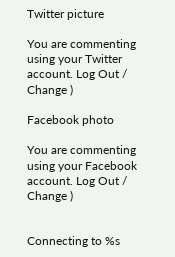Twitter picture

You are commenting using your Twitter account. Log Out /  Change )

Facebook photo

You are commenting using your Facebook account. Log Out /  Change )


Connecting to %s